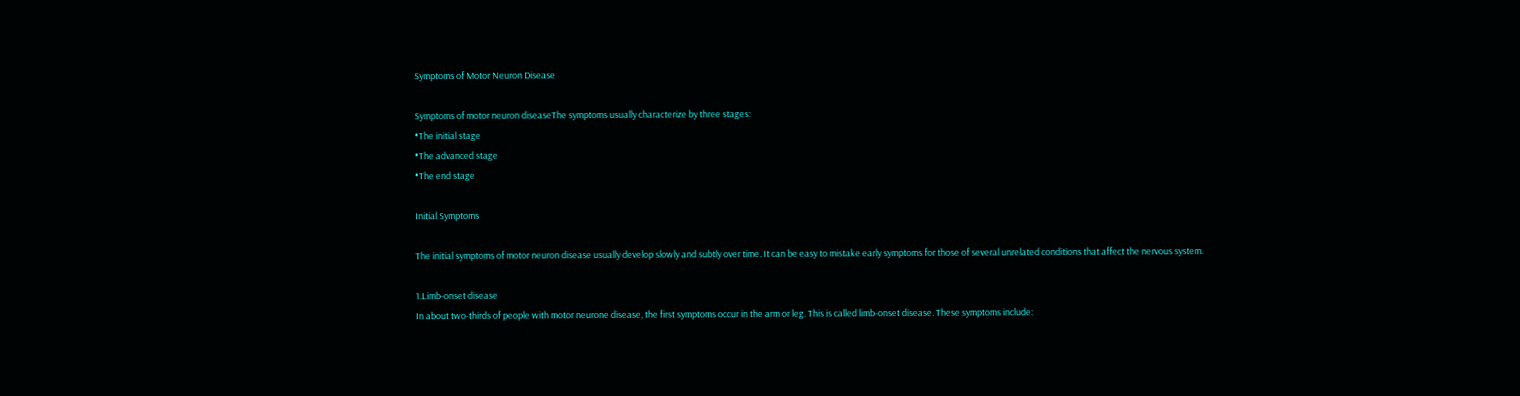Symptoms of Motor Neuron Disease

Symptoms of motor neuron diseaseThe symptoms usually characterize by three stages:
•The initial stage
•The advanced stage
•The end stage

Initial Symptoms

The initial symptoms of motor neuron disease usually develop slowly and subtly over time. It can be easy to mistake early symptoms for those of several unrelated conditions that affect the nervous system.

1.Limb-onset disease
In about two-thirds of people with motor neurone disease, the first symptoms occur in the arm or leg. This is called limb-onset disease. These symptoms include: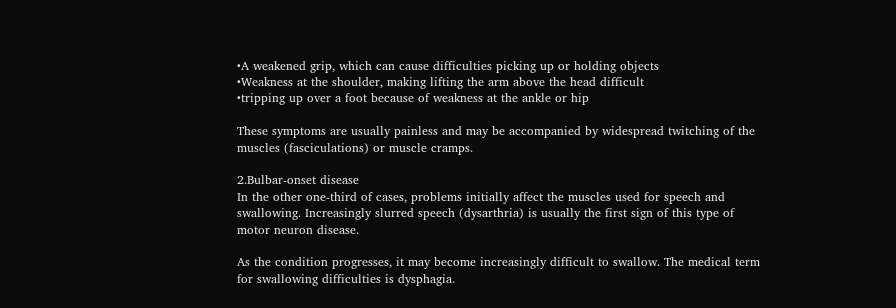•A weakened grip, which can cause difficulties picking up or holding objects
•Weakness at the shoulder, making lifting the arm above the head difficult
•tripping up over a foot because of weakness at the ankle or hip

These symptoms are usually painless and may be accompanied by widespread twitching of the muscles (fasciculations) or muscle cramps.

2.Bulbar-onset disease
In the other one-third of cases, problems initially affect the muscles used for speech and swallowing. Increasingly slurred speech (dysarthria) is usually the first sign of this type of motor neuron disease.

As the condition progresses, it may become increasingly difficult to swallow. The medical term for swallowing difficulties is dysphagia.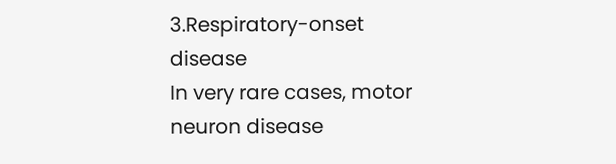3.Respiratory-onset disease
In very rare cases, motor neuron disease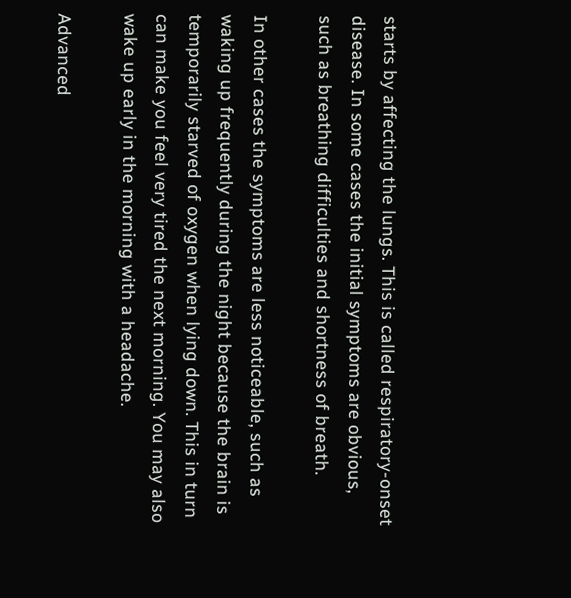starts by affecting the lungs. This is called respiratory-onset disease. In some cases the initial symptoms are obvious, such as breathing difficulties and shortness of breath.

In other cases the symptoms are less noticeable, such as waking up frequently during the night because the brain is temporarily starved of oxygen when lying down. This in turn can make you feel very tired the next morning. You may also wake up early in the morning with a headache.

Advanced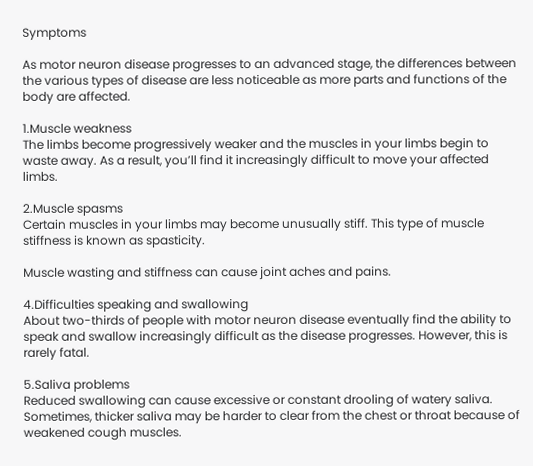Symptoms

As motor neuron disease progresses to an advanced stage, the differences between the various types of disease are less noticeable as more parts and functions of the body are affected.

1.Muscle weakness
The limbs become progressively weaker and the muscles in your limbs begin to waste away. As a result, you’ll find it increasingly difficult to move your affected limbs.

2.Muscle spasms
Certain muscles in your limbs may become unusually stiff. This type of muscle stiffness is known as spasticity.

Muscle wasting and stiffness can cause joint aches and pains.

4.Difficulties speaking and swallowing
About two-thirds of people with motor neuron disease eventually find the ability to speak and swallow increasingly difficult as the disease progresses. However, this is rarely fatal.

5.Saliva problems
Reduced swallowing can cause excessive or constant drooling of watery saliva. Sometimes, thicker saliva may be harder to clear from the chest or throat because of weakened cough muscles.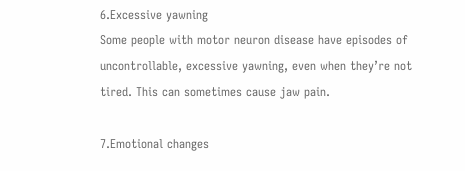6.Excessive yawning
Some people with motor neuron disease have episodes of uncontrollable, excessive yawning, even when they’re not tired. This can sometimes cause jaw pain.

7.Emotional changes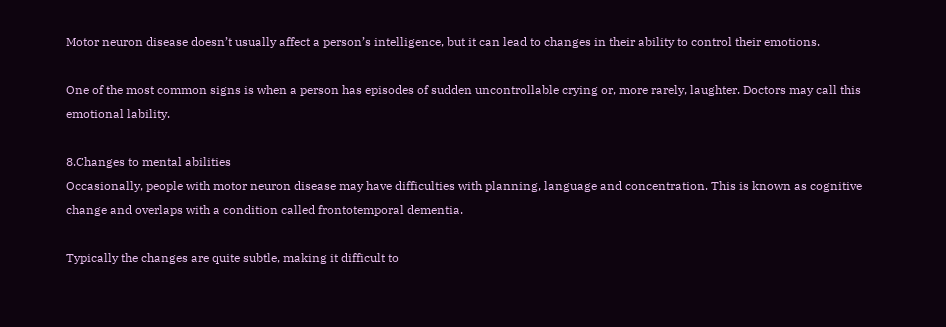Motor neuron disease doesn’t usually affect a person’s intelligence, but it can lead to changes in their ability to control their emotions.

One of the most common signs is when a person has episodes of sudden uncontrollable crying or, more rarely, laughter. Doctors may call this emotional lability.

8.Changes to mental abilities
Occasionally, people with motor neuron disease may have difficulties with planning, language and concentration. This is known as cognitive change and overlaps with a condition called frontotemporal dementia.

Typically the changes are quite subtle, making it difficult to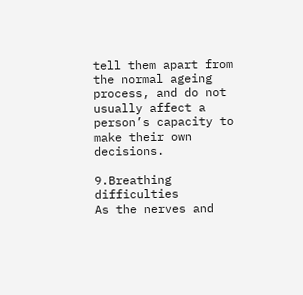tell them apart from the normal ageing process, and do not usually affect a person’s capacity to make their own decisions.

9.Breathing difficulties
As the nerves and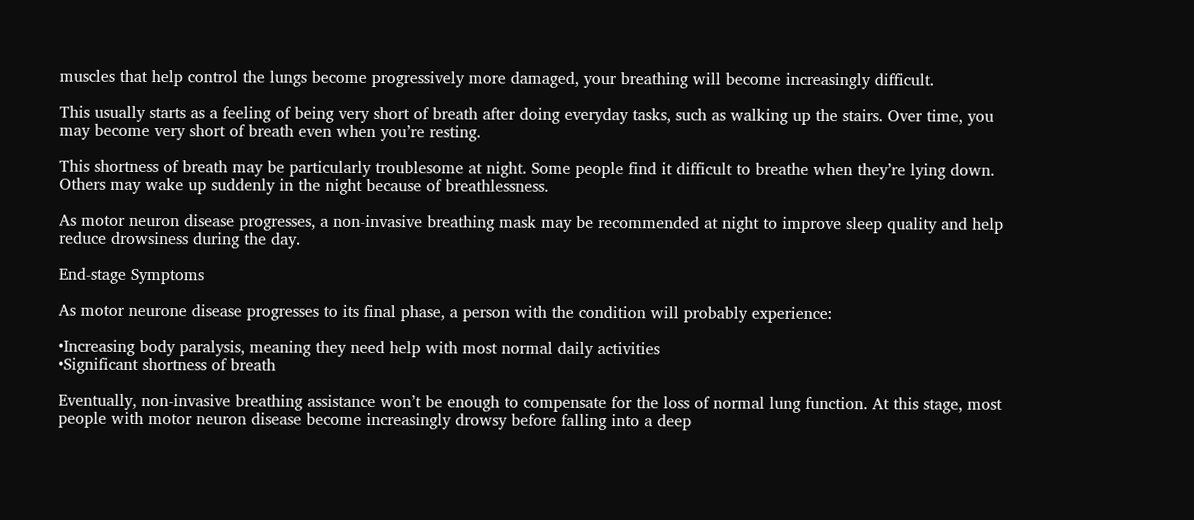muscles that help control the lungs become progressively more damaged, your breathing will become increasingly difficult.

This usually starts as a feeling of being very short of breath after doing everyday tasks, such as walking up the stairs. Over time, you may become very short of breath even when you’re resting.

This shortness of breath may be particularly troublesome at night. Some people find it difficult to breathe when they’re lying down. Others may wake up suddenly in the night because of breathlessness.

As motor neuron disease progresses, a non-invasive breathing mask may be recommended at night to improve sleep quality and help reduce drowsiness during the day.

End-stage Symptoms

As motor neurone disease progresses to its final phase, a person with the condition will probably experience:

•Increasing body paralysis, meaning they need help with most normal daily activities
•Significant shortness of breath

Eventually, non-invasive breathing assistance won’t be enough to compensate for the loss of normal lung function. At this stage, most people with motor neuron disease become increasingly drowsy before falling into a deep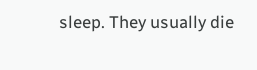sleep. They usually die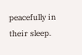peacefully in their sleep.